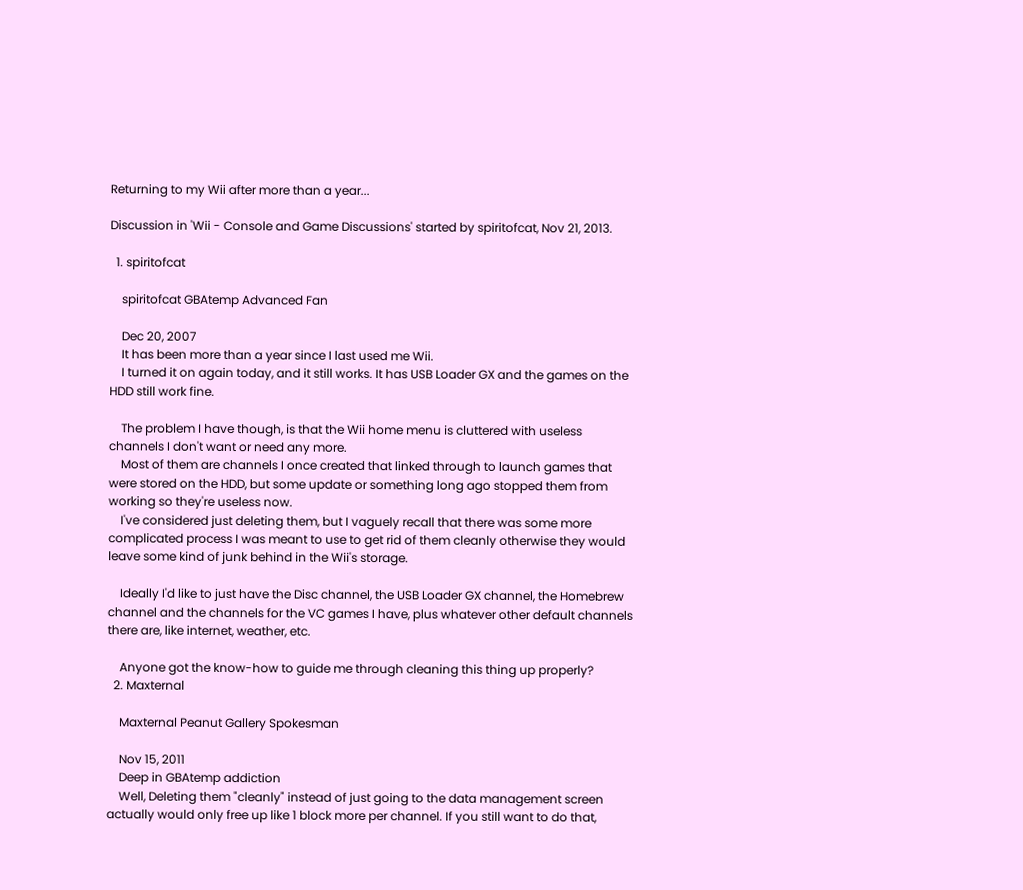Returning to my Wii after more than a year...

Discussion in 'Wii - Console and Game Discussions' started by spiritofcat, Nov 21, 2013.

  1. spiritofcat

    spiritofcat GBAtemp Advanced Fan

    Dec 20, 2007
    It has been more than a year since I last used me Wii.
    I turned it on again today, and it still works. It has USB Loader GX and the games on the HDD still work fine.

    The problem I have though, is that the Wii home menu is cluttered with useless channels I don't want or need any more.
    Most of them are channels I once created that linked through to launch games that were stored on the HDD, but some update or something long ago stopped them from working so they're useless now.
    I've considered just deleting them, but I vaguely recall that there was some more complicated process I was meant to use to get rid of them cleanly otherwise they would leave some kind of junk behind in the Wii's storage.

    Ideally I'd like to just have the Disc channel, the USB Loader GX channel, the Homebrew channel and the channels for the VC games I have, plus whatever other default channels there are, like internet, weather, etc.

    Anyone got the know-how to guide me through cleaning this thing up properly?
  2. Maxternal

    Maxternal Peanut Gallery Spokesman

    Nov 15, 2011
    Deep in GBAtemp addiction
    Well, Deleting them "cleanly" instead of just going to the data management screen actually would only free up like 1 block more per channel. If you still want to do that,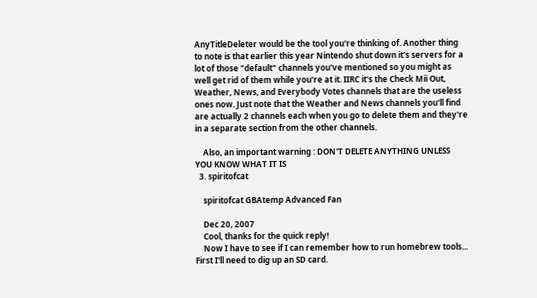AnyTitleDeleter would be the tool you're thinking of. Another thing to note is that earlier this year Nintendo shut down it's servers for a lot of those "default" channels you've mentioned so you might as well get rid of them while you're at it. IIRC it's the Check Mii Out, Weather, News, and Everybody Votes channels that are the useless ones now. Just note that the Weather and News channels you'll find are actually 2 channels each when you go to delete them and they're in a separate section from the other channels.

    Also, an important warning : DON'T DELETE ANYTHING UNLESS YOU KNOW WHAT IT IS
  3. spiritofcat

    spiritofcat GBAtemp Advanced Fan

    Dec 20, 2007
    Cool, thanks for the quick reply!
    Now I have to see if I can remember how to run homebrew tools... First I'll need to dig up an SD card.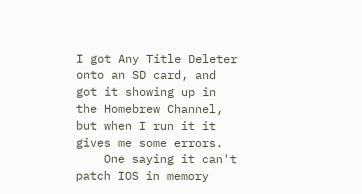I got Any Title Deleter onto an SD card, and got it showing up in the Homebrew Channel, but when I run it it gives me some errors.
    One saying it can't patch IOS in memory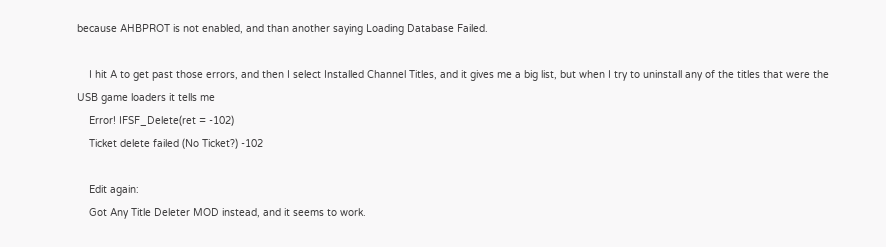because AHBPROT is not enabled, and than another saying Loading Database Failed.

    I hit A to get past those errors, and then I select Installed Channel Titles, and it gives me a big list, but when I try to uninstall any of the titles that were the USB game loaders it tells me
    Error! IFSF_Delete(ret = -102)
    Ticket delete failed (No Ticket?) -102

    Edit again:
    Got Any Title Deleter MOD instead, and it seems to work.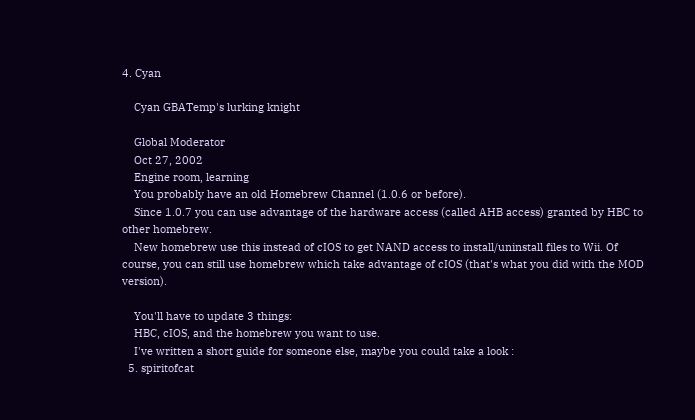4. Cyan

    Cyan GBATemp's lurking knight

    Global Moderator
    Oct 27, 2002
    Engine room, learning
    You probably have an old Homebrew Channel (1.0.6 or before).
    Since 1.0.7 you can use advantage of the hardware access (called AHB access) granted by HBC to other homebrew.
    New homebrew use this instead of cIOS to get NAND access to install/uninstall files to Wii. Of course, you can still use homebrew which take advantage of cIOS (that's what you did with the MOD version).

    You'll have to update 3 things:
    HBC, cIOS, and the homebrew you want to use.
    I've written a short guide for someone else, maybe you could take a look :
  5. spiritofcat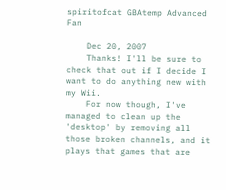spiritofcat GBAtemp Advanced Fan

    Dec 20, 2007
    Thanks! I'll be sure to check that out if I decide I want to do anything new with my Wii.
    For now though, I've managed to clean up the 'desktop' by removing all those broken channels, and it plays that games that are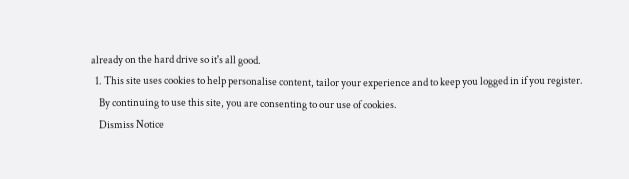already on the hard drive so it's all good.
  1. This site uses cookies to help personalise content, tailor your experience and to keep you logged in if you register.
    By continuing to use this site, you are consenting to our use of cookies.
    Dismiss Notice